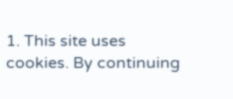1. This site uses cookies. By continuing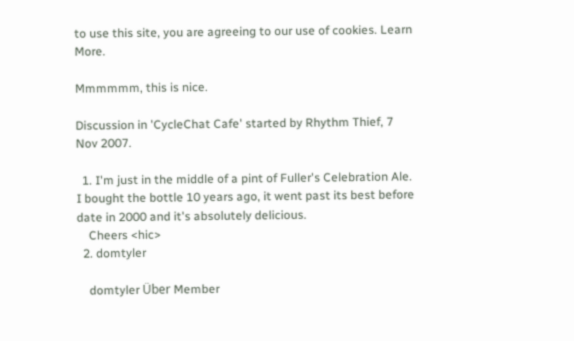to use this site, you are agreeing to our use of cookies. Learn More.

Mmmmmm, this is nice.

Discussion in 'CycleChat Cafe' started by Rhythm Thief, 7 Nov 2007.

  1. I'm just in the middle of a pint of Fuller's Celebration Ale. I bought the bottle 10 years ago, it went past its best before date in 2000 and it's absolutely delicious.
    Cheers <hic>
  2. domtyler

    domtyler Über Member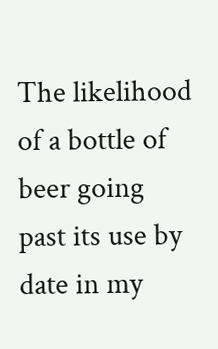The likelihood of a bottle of beer going past its use by date in my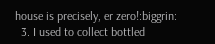house is precisely, er zero!:biggrin:
  3. I used to collect bottled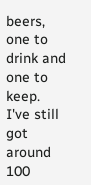beers, one to drink and one to keep. I've still got around 100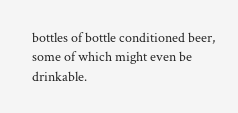bottles of bottle conditioned beer, some of which might even be drinkable.